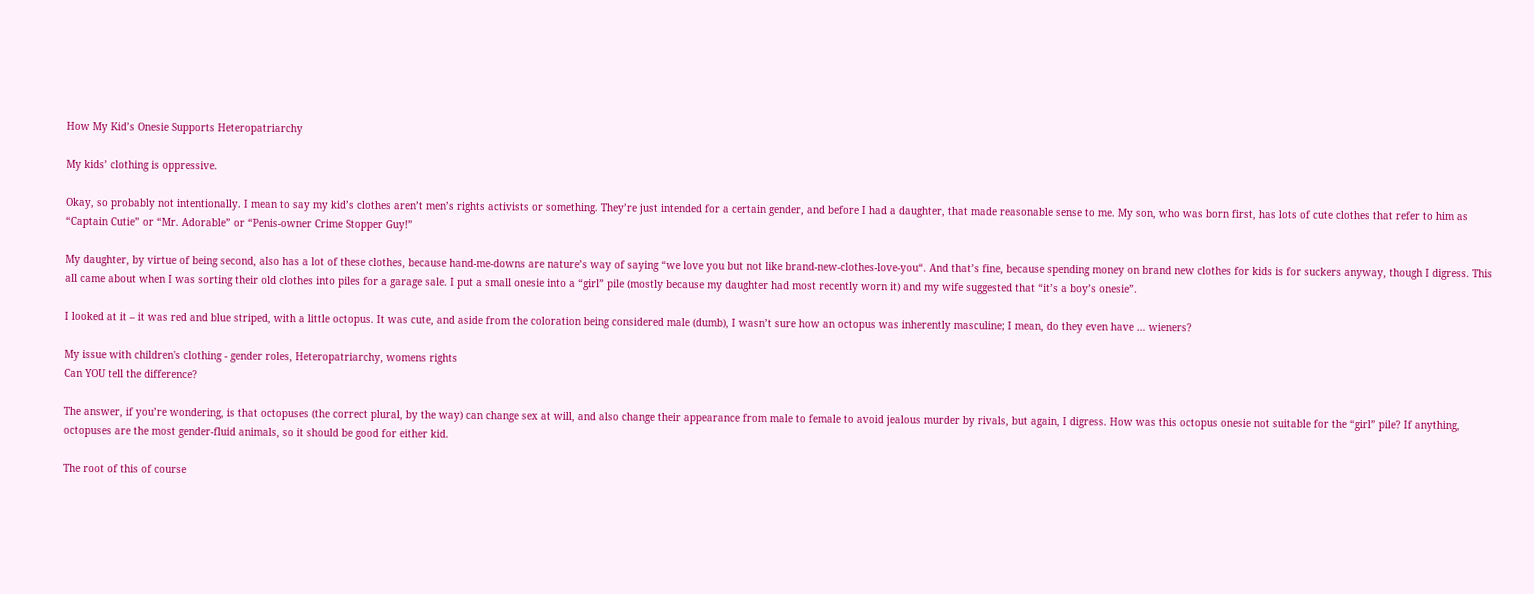How My Kid’s Onesie Supports Heteropatriarchy

My kids’ clothing is oppressive.

Okay, so probably not intentionally. I mean to say my kid’s clothes aren’t men’s rights activists or something. They’re just intended for a certain gender, and before I had a daughter, that made reasonable sense to me. My son, who was born first, has lots of cute clothes that refer to him as “Captain Cutie” or “Mr. Adorable” or “Penis-owner Crime Stopper Guy!”

My daughter, by virtue of being second, also has a lot of these clothes, because hand-me-downs are nature’s way of saying “we love you but not like brand-new-clothes-love-you“. And that’s fine, because spending money on brand new clothes for kids is for suckers anyway, though I digress. This all came about when I was sorting their old clothes into piles for a garage sale. I put a small onesie into a “girl” pile (mostly because my daughter had most recently worn it) and my wife suggested that “it’s a boy’s onesie”.

I looked at it – it was red and blue striped, with a little octopus. It was cute, and aside from the coloration being considered male (dumb), I wasn’t sure how an octopus was inherently masculine; I mean, do they even have … wieners?

My issue with children's clothing - gender roles, Heteropatriarchy, womens rights
Can YOU tell the difference?

The answer, if you’re wondering, is that octopuses (the correct plural, by the way) can change sex at will, and also change their appearance from male to female to avoid jealous murder by rivals, but again, I digress. How was this octopus onesie not suitable for the “girl” pile? If anything, octopuses are the most gender-fluid animals, so it should be good for either kid.

The root of this of course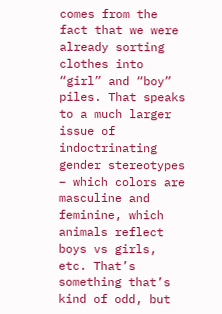comes from the fact that we were already sorting clothes into “girl” and “boy” piles. That speaks to a much larger issue of indoctrinating gender stereotypes – which colors are masculine and feminine, which animals reflect boys vs girls, etc. That’s something that’s kind of odd, but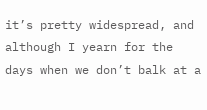it’s pretty widespread, and although I yearn for the days when we don’t balk at a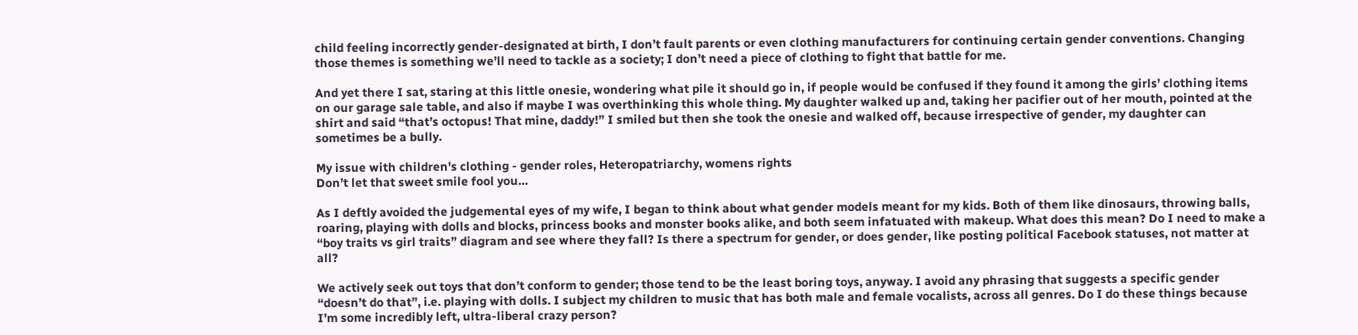child feeling incorrectly gender-designated at birth, I don’t fault parents or even clothing manufacturers for continuing certain gender conventions. Changing those themes is something we’ll need to tackle as a society; I don’t need a piece of clothing to fight that battle for me.

And yet there I sat, staring at this little onesie, wondering what pile it should go in, if people would be confused if they found it among the girls’ clothing items on our garage sale table, and also if maybe I was overthinking this whole thing. My daughter walked up and, taking her pacifier out of her mouth, pointed at the shirt and said “that’s octopus! That mine, daddy!” I smiled but then she took the onesie and walked off, because irrespective of gender, my daughter can sometimes be a bully.

My issue with children's clothing - gender roles, Heteropatriarchy, womens rights
Don’t let that sweet smile fool you…

As I deftly avoided the judgemental eyes of my wife, I began to think about what gender models meant for my kids. Both of them like dinosaurs, throwing balls, roaring, playing with dolls and blocks, princess books and monster books alike, and both seem infatuated with makeup. What does this mean? Do I need to make a “boy traits vs girl traits” diagram and see where they fall? Is there a spectrum for gender, or does gender, like posting political Facebook statuses, not matter at all?

We actively seek out toys that don’t conform to gender; those tend to be the least boring toys, anyway. I avoid any phrasing that suggests a specific gender “doesn’t do that”, i.e. playing with dolls. I subject my children to music that has both male and female vocalists, across all genres. Do I do these things because I’m some incredibly left, ultra-liberal crazy person?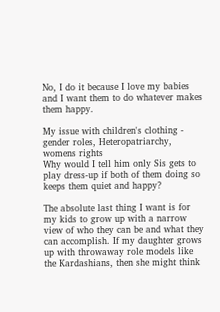No, I do it because I love my babies and I want them to do whatever makes them happy.

My issue with children's clothing - gender roles, Heteropatriarchy, womens rights
Why would I tell him only Sis gets to play dress-up if both of them doing so keeps them quiet and happy?

The absolute last thing I want is for my kids to grow up with a narrow view of who they can be and what they can accomplish. If my daughter grows up with throwaway role models like the Kardashians, then she might think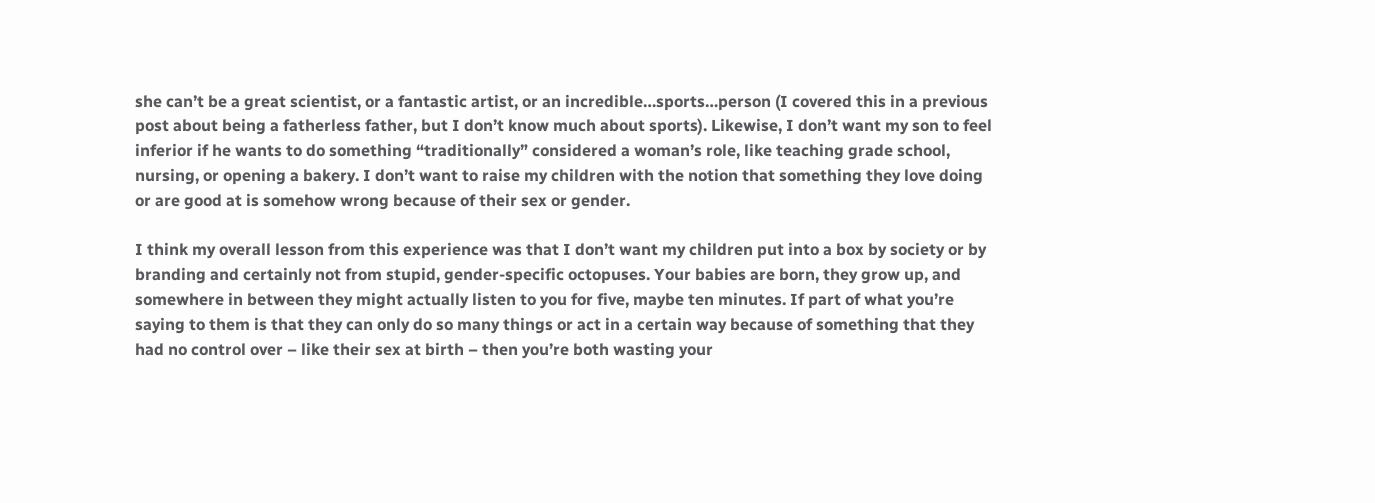she can’t be a great scientist, or a fantastic artist, or an incredible…sports…person (I covered this in a previous post about being a fatherless father, but I don’t know much about sports). Likewise, I don’t want my son to feel inferior if he wants to do something “traditionally” considered a woman’s role, like teaching grade school, nursing, or opening a bakery. I don’t want to raise my children with the notion that something they love doing or are good at is somehow wrong because of their sex or gender.

I think my overall lesson from this experience was that I don’t want my children put into a box by society or by branding and certainly not from stupid, gender-specific octopuses. Your babies are born, they grow up, and somewhere in between they might actually listen to you for five, maybe ten minutes. If part of what you’re saying to them is that they can only do so many things or act in a certain way because of something that they had no control over – like their sex at birth – then you’re both wasting your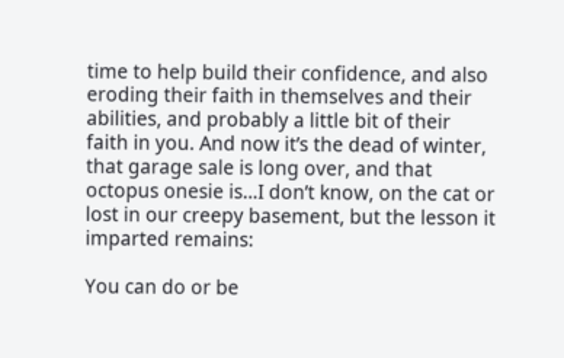time to help build their confidence, and also eroding their faith in themselves and their abilities, and probably a little bit of their faith in you. And now it’s the dead of winter, that garage sale is long over, and that octopus onesie is…I don’t know, on the cat or lost in our creepy basement, but the lesson it imparted remains:

You can do or be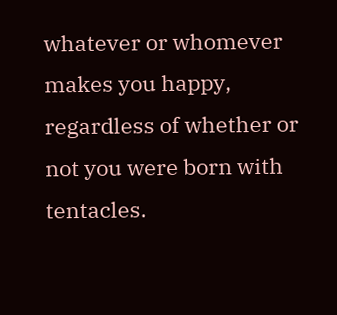whatever or whomever makes you happy, regardless of whether or not you were born with tentacles.